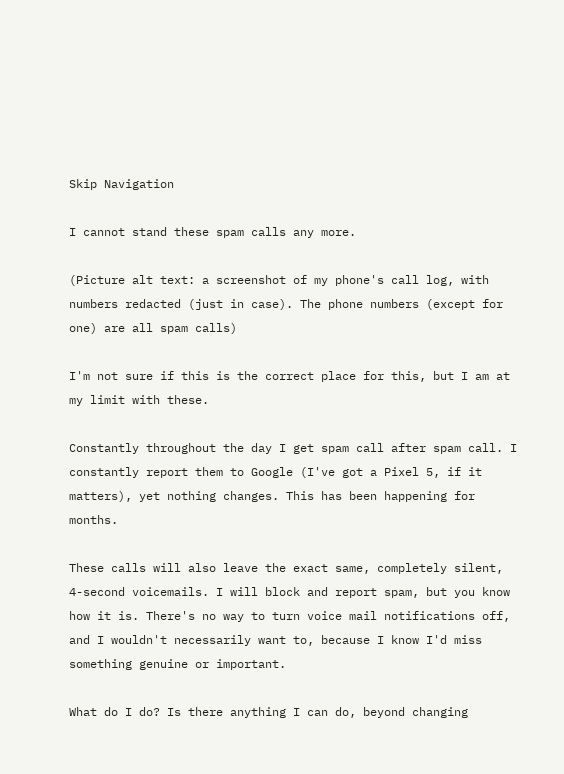Skip Navigation

I cannot stand these spam calls any more.

(Picture alt text: a screenshot of my phone's call log, with numbers redacted (just in case). The phone numbers (except for one) are all spam calls)

I'm not sure if this is the correct place for this, but I am at my limit with these.

Constantly throughout the day I get spam call after spam call. I constantly report them to Google (I've got a Pixel 5, if it matters), yet nothing changes. This has been happening for months.

These calls will also leave the exact same, completely silent, 4-second voicemails. I will block and report spam, but you know how it is. There's no way to turn voice mail notifications off, and I wouldn't necessarily want to, because I know I'd miss something genuine or important.

What do I do? Is there anything I can do, beyond changing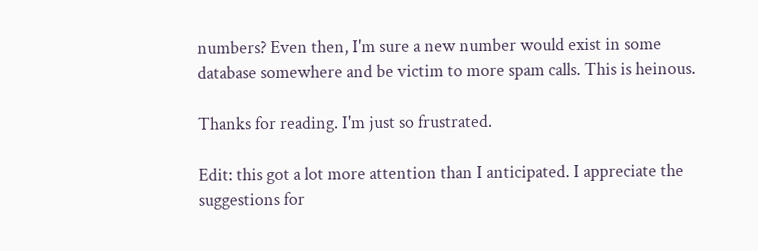numbers? Even then, I'm sure a new number would exist in some database somewhere and be victim to more spam calls. This is heinous.

Thanks for reading. I'm just so frustrated.

Edit: this got a lot more attention than I anticipated. I appreciate the suggestions for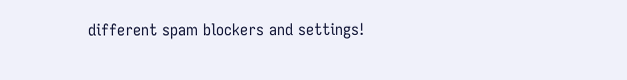different spam blockers and settings!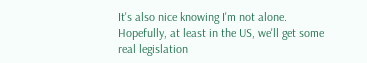It's also nice knowing I'm not alone. Hopefully, at least in the US, we'll get some real legislation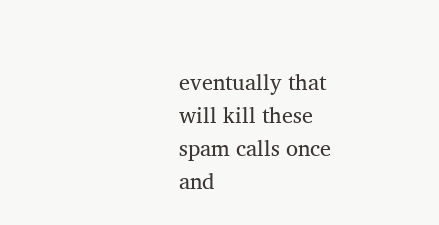eventually that will kill these spam calls once and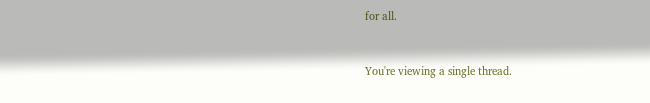for all.


You're viewing a single thread.